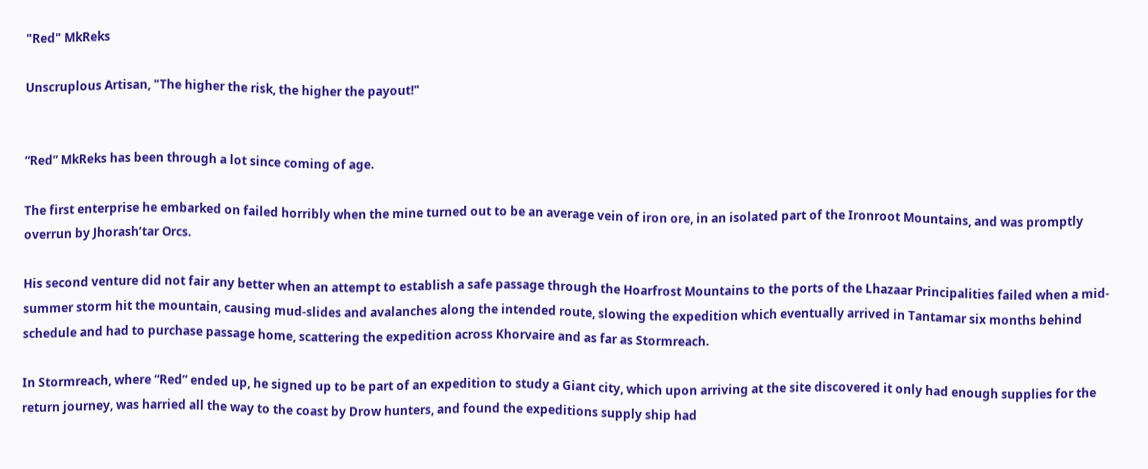"Red" MkReks

Unscruplous Artisan, "The higher the risk, the higher the payout!"


“Red” MkReks has been through a lot since coming of age.

The first enterprise he embarked on failed horribly when the mine turned out to be an average vein of iron ore, in an isolated part of the Ironroot Mountains, and was promptly overrun by Jhorash’tar Orcs.

His second venture did not fair any better when an attempt to establish a safe passage through the Hoarfrost Mountains to the ports of the Lhazaar Principalities failed when a mid-summer storm hit the mountain, causing mud-slides and avalanches along the intended route, slowing the expedition which eventually arrived in Tantamar six months behind schedule and had to purchase passage home, scattering the expedition across Khorvaire and as far as Stormreach.

In Stormreach, where “Red” ended up, he signed up to be part of an expedition to study a Giant city, which upon arriving at the site discovered it only had enough supplies for the return journey, was harried all the way to the coast by Drow hunters, and found the expeditions supply ship had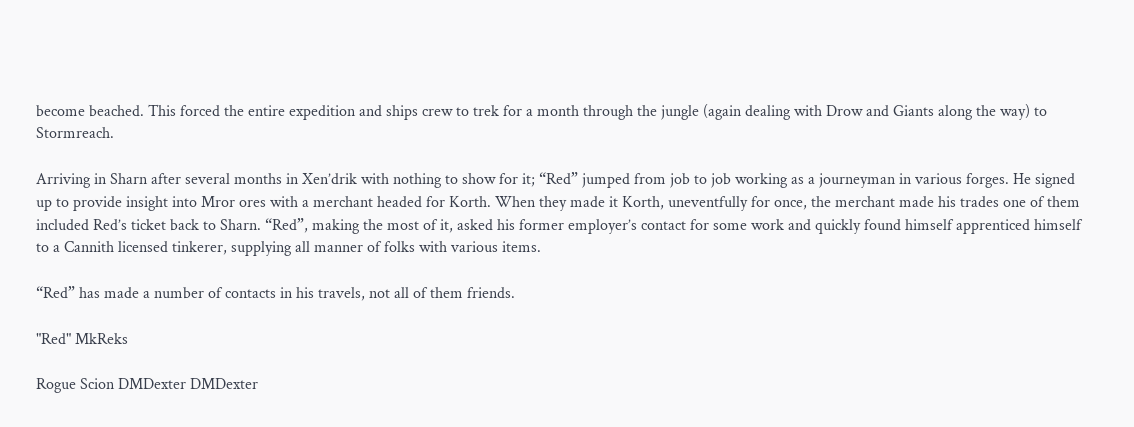become beached. This forced the entire expedition and ships crew to trek for a month through the jungle (again dealing with Drow and Giants along the way) to Stormreach.

Arriving in Sharn after several months in Xen’drik with nothing to show for it; “Red” jumped from job to job working as a journeyman in various forges. He signed up to provide insight into Mror ores with a merchant headed for Korth. When they made it Korth, uneventfully for once, the merchant made his trades one of them included Red’s ticket back to Sharn. “Red”, making the most of it, asked his former employer’s contact for some work and quickly found himself apprenticed himself to a Cannith licensed tinkerer, supplying all manner of folks with various items.

“Red” has made a number of contacts in his travels, not all of them friends.

"Red" MkReks

Rogue Scion DMDexter DMDexter